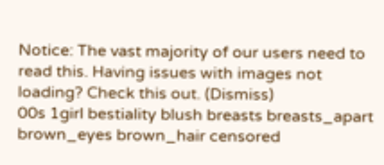Notice: The vast majority of our users need to read this. Having issues with images not loading? Check this out. (Dismiss)
00s 1girl bestiality blush breasts breasts_apart brown_eyes brown_hair censored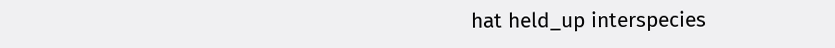hat held_up interspecies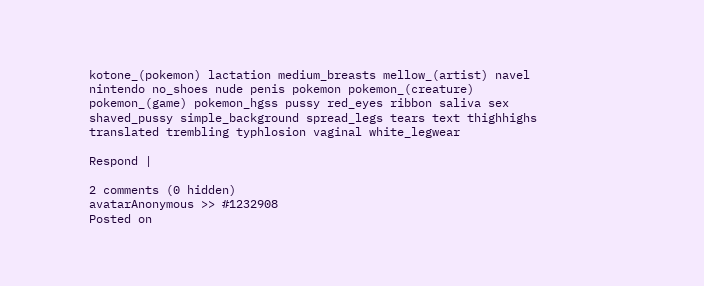kotone_(pokemon) lactation medium_breasts mellow_(artist) navel nintendo no_shoes nude penis pokemon pokemon_(creature) pokemon_(game) pokemon_hgss pussy red_eyes ribbon saliva sex shaved_pussy simple_background spread_legs tears text thighhighs translated trembling typhlosion vaginal white_legwear

Respond |

2 comments (0 hidden)
avatarAnonymous >> #1232908
Posted on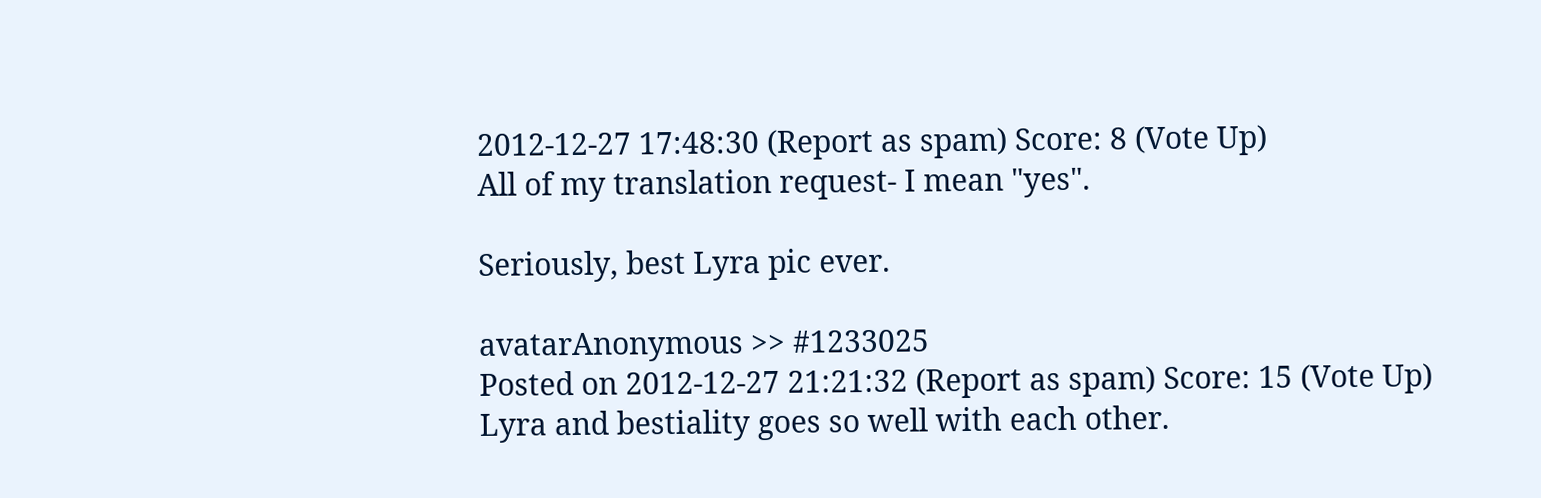2012-12-27 17:48:30 (Report as spam) Score: 8 (Vote Up)
All of my translation request- I mean "yes".

Seriously, best Lyra pic ever.

avatarAnonymous >> #1233025
Posted on 2012-12-27 21:21:32 (Report as spam) Score: 15 (Vote Up)
Lyra and bestiality goes so well with each other.